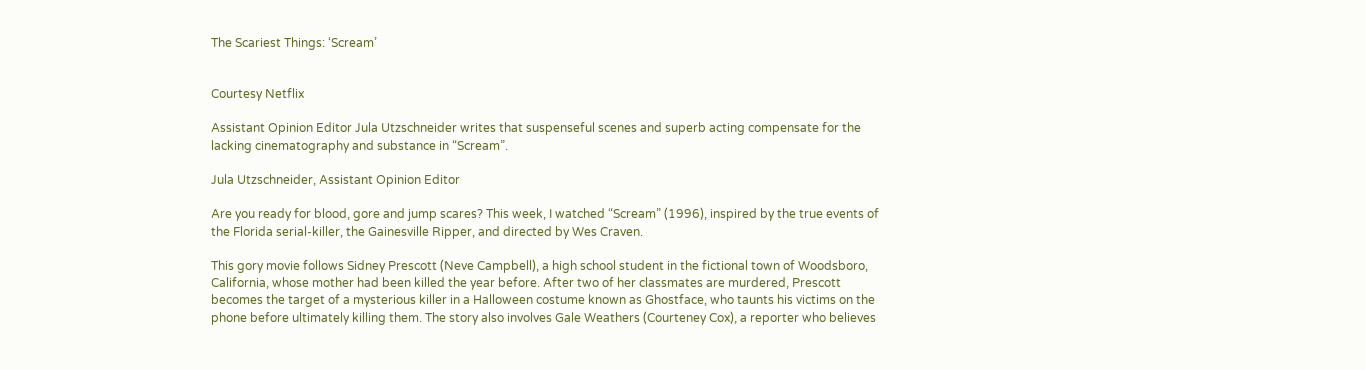The Scariest Things: ‘Scream’


Courtesy Netflix

Assistant Opinion Editor Jula Utzschneider writes that suspenseful scenes and superb acting compensate for the lacking cinematography and substance in “Scream”.

Jula Utzschneider, Assistant Opinion Editor

Are you ready for blood, gore and jump scares? This week, I watched “Scream” (1996), inspired by the true events of the Florida serial-killer, the Gainesville Ripper, and directed by Wes Craven.

This gory movie follows Sidney Prescott (Neve Campbell), a high school student in the fictional town of Woodsboro, California, whose mother had been killed the year before. After two of her classmates are murdered, Prescott becomes the target of a mysterious killer in a Halloween costume known as Ghostface, who taunts his victims on the phone before ultimately killing them. The story also involves Gale Weathers (Courteney Cox), a reporter who believes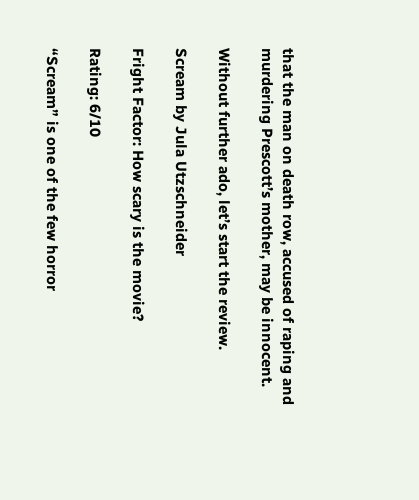that the man on death row, accused of raping and murdering Prescott’s mother, may be innocent.

Without further ado, let’s start the review.

Scream by Jula Utzschneider

Fright Factor: How scary is the movie?

Rating: 6/10

“Scream” is one of the few horror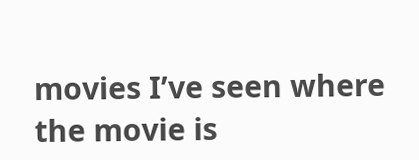movies I’ve seen where the movie is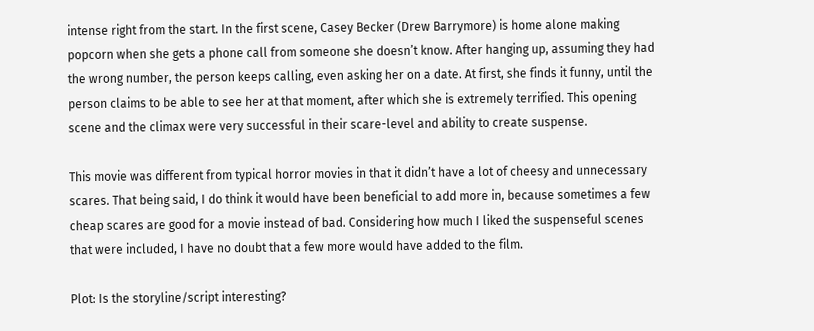intense right from the start. In the first scene, Casey Becker (Drew Barrymore) is home alone making popcorn when she gets a phone call from someone she doesn’t know. After hanging up, assuming they had the wrong number, the person keeps calling, even asking her on a date. At first, she finds it funny, until the person claims to be able to see her at that moment, after which she is extremely terrified. This opening scene and the climax were very successful in their scare-level and ability to create suspense.

This movie was different from typical horror movies in that it didn’t have a lot of cheesy and unnecessary scares. That being said, I do think it would have been beneficial to add more in, because sometimes a few cheap scares are good for a movie instead of bad. Considering how much I liked the suspenseful scenes that were included, I have no doubt that a few more would have added to the film.

Plot: Is the storyline/script interesting?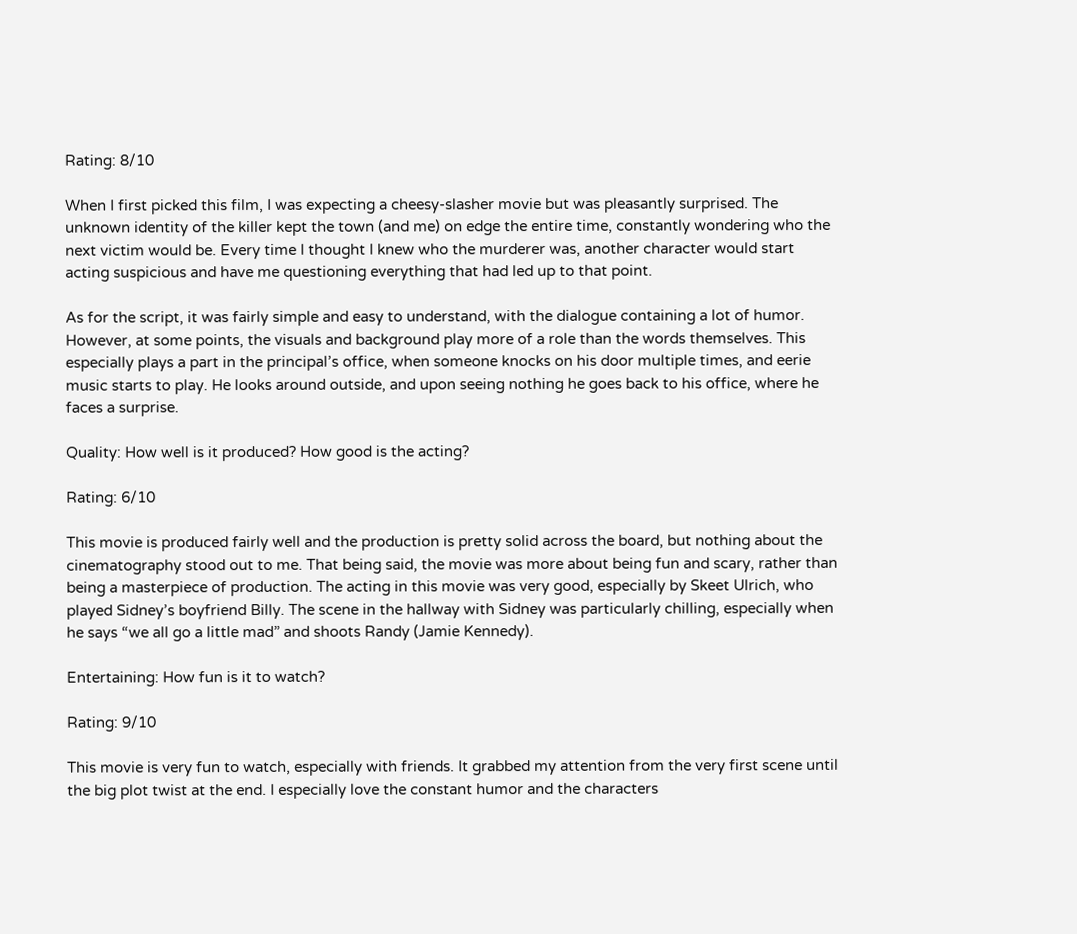Rating: 8/10

When I first picked this film, I was expecting a cheesy-slasher movie but was pleasantly surprised. The unknown identity of the killer kept the town (and me) on edge the entire time, constantly wondering who the next victim would be. Every time I thought I knew who the murderer was, another character would start acting suspicious and have me questioning everything that had led up to that point.

As for the script, it was fairly simple and easy to understand, with the dialogue containing a lot of humor. However, at some points, the visuals and background play more of a role than the words themselves. This especially plays a part in the principal’s office, when someone knocks on his door multiple times, and eerie music starts to play. He looks around outside, and upon seeing nothing he goes back to his office, where he faces a surprise.

Quality: How well is it produced? How good is the acting?

Rating: 6/10

This movie is produced fairly well and the production is pretty solid across the board, but nothing about the cinematography stood out to me. That being said, the movie was more about being fun and scary, rather than being a masterpiece of production. The acting in this movie was very good, especially by Skeet Ulrich, who played Sidney’s boyfriend Billy. The scene in the hallway with Sidney was particularly chilling, especially when he says “we all go a little mad” and shoots Randy (Jamie Kennedy).

Entertaining: How fun is it to watch?

Rating: 9/10

This movie is very fun to watch, especially with friends. It grabbed my attention from the very first scene until the big plot twist at the end. I especially love the constant humor and the characters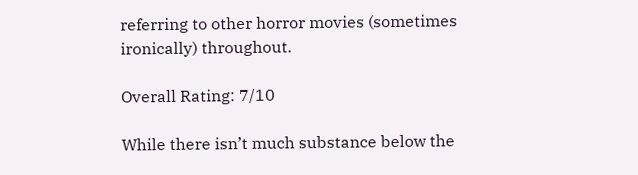referring to other horror movies (sometimes ironically) throughout.

Overall Rating: 7/10

While there isn’t much substance below the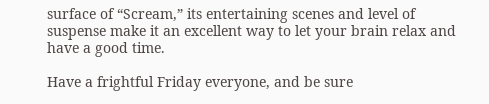surface of “Scream,” its entertaining scenes and level of suspense make it an excellent way to let your brain relax and have a good time.

Have a frightful Friday everyone, and be sure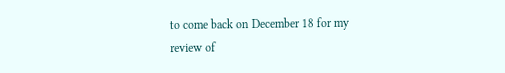to come back on December 18 for my review of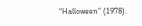“Halloween” (1978).